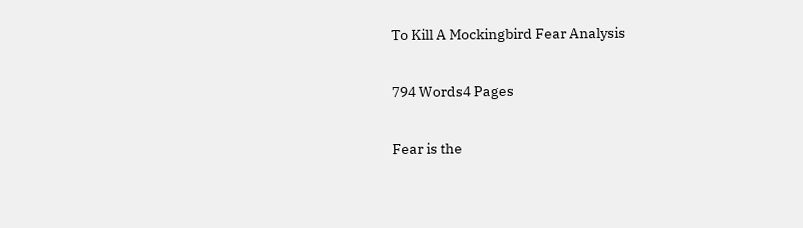To Kill A Mockingbird Fear Analysis

794 Words4 Pages

Fear is the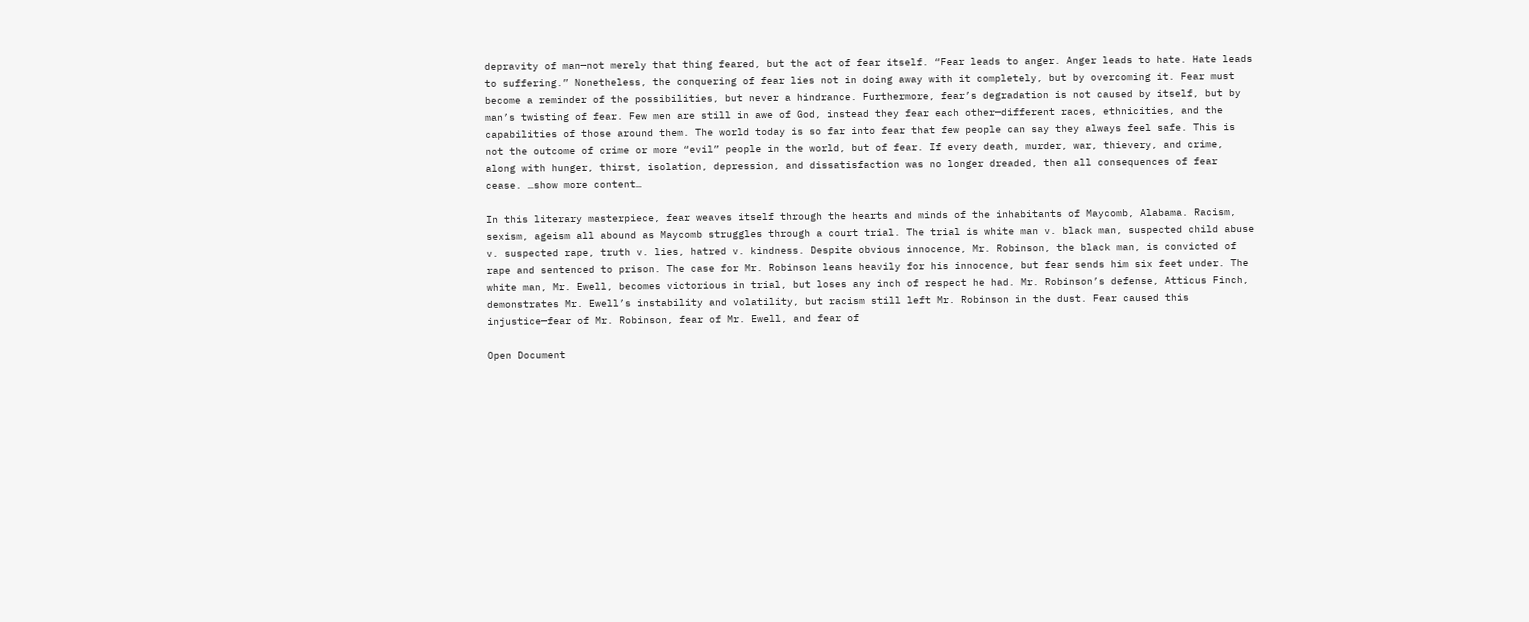depravity of man—not merely that thing feared, but the act of fear itself. “Fear leads to anger. Anger leads to hate. Hate leads to suffering.” Nonetheless, the conquering of fear lies not in doing away with it completely, but by overcoming it. Fear must become a reminder of the possibilities, but never a hindrance. Furthermore, fear’s degradation is not caused by itself, but by man’s twisting of fear. Few men are still in awe of God, instead they fear each other—different races, ethnicities, and the capabilities of those around them. The world today is so far into fear that few people can say they always feel safe. This is not the outcome of crime or more “evil” people in the world, but of fear. If every death, murder, war, thievery, and crime, along with hunger, thirst, isolation, depression, and dissatisfaction was no longer dreaded, then all consequences of fear cease. …show more content…

In this literary masterpiece, fear weaves itself through the hearts and minds of the inhabitants of Maycomb, Alabama. Racism, sexism, ageism all abound as Maycomb struggles through a court trial. The trial is white man v. black man, suspected child abuse v. suspected rape, truth v. lies, hatred v. kindness. Despite obvious innocence, Mr. Robinson, the black man, is convicted of rape and sentenced to prison. The case for Mr. Robinson leans heavily for his innocence, but fear sends him six feet under. The white man, Mr. Ewell, becomes victorious in trial, but loses any inch of respect he had. Mr. Robinson’s defense, Atticus Finch, demonstrates Mr. Ewell’s instability and volatility, but racism still left Mr. Robinson in the dust. Fear caused this injustice—fear of Mr. Robinson, fear of Mr. Ewell, and fear of

Open Document